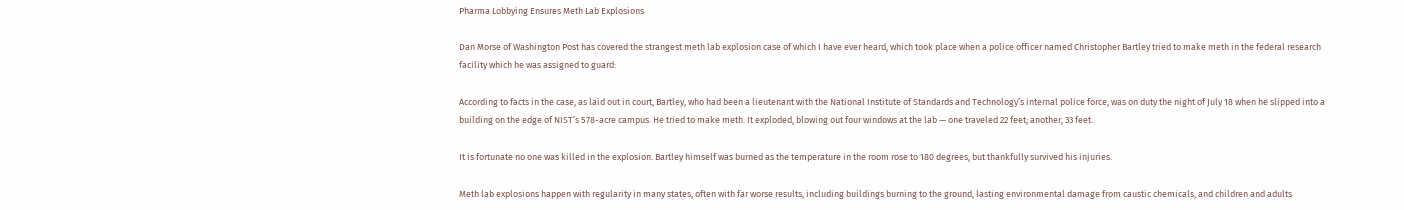Pharma Lobbying Ensures Meth Lab Explosions

Dan Morse of Washington Post has covered the strangest meth lab explosion case of which I have ever heard, which took place when a police officer named Christopher Bartley tried to make meth in the federal research facility which he was assigned to guard:

According to facts in the case, as laid out in court, Bartley, who had been a lieutenant with the National Institute of Standards and Technology’s internal police force, was on duty the night of July 18 when he slipped into a building on the edge of NIST’s 578-acre campus. He tried to make meth. It exploded, blowing out four windows at the lab — one traveled 22 feet; another, 33 feet.

It is fortunate no one was killed in the explosion. Bartley himself was burned as the temperature in the room rose to 180 degrees, but thankfully survived his injuries.

Meth lab explosions happen with regularity in many states, often with far worse results, including buildings burning to the ground, lasting environmental damage from caustic chemicals, and children and adults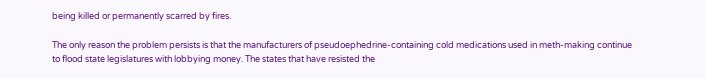being killed or permanently scarred by fires.

The only reason the problem persists is that the manufacturers of pseudoephedrine-containing cold medications used in meth-making continue to flood state legislatures with lobbying money. The states that have resisted the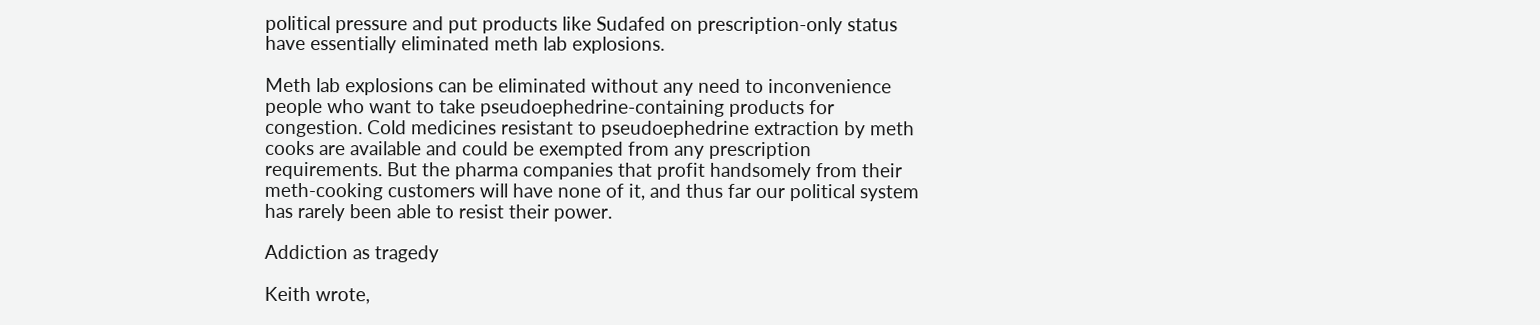political pressure and put products like Sudafed on prescription-only status have essentially eliminated meth lab explosions.

Meth lab explosions can be eliminated without any need to inconvenience people who want to take pseudoephedrine-containing products for congestion. Cold medicines resistant to pseudoephedrine extraction by meth cooks are available and could be exempted from any prescription requirements. But the pharma companies that profit handsomely from their meth-cooking customers will have none of it, and thus far our political system has rarely been able to resist their power.

Addiction as tragedy

Keith wrote,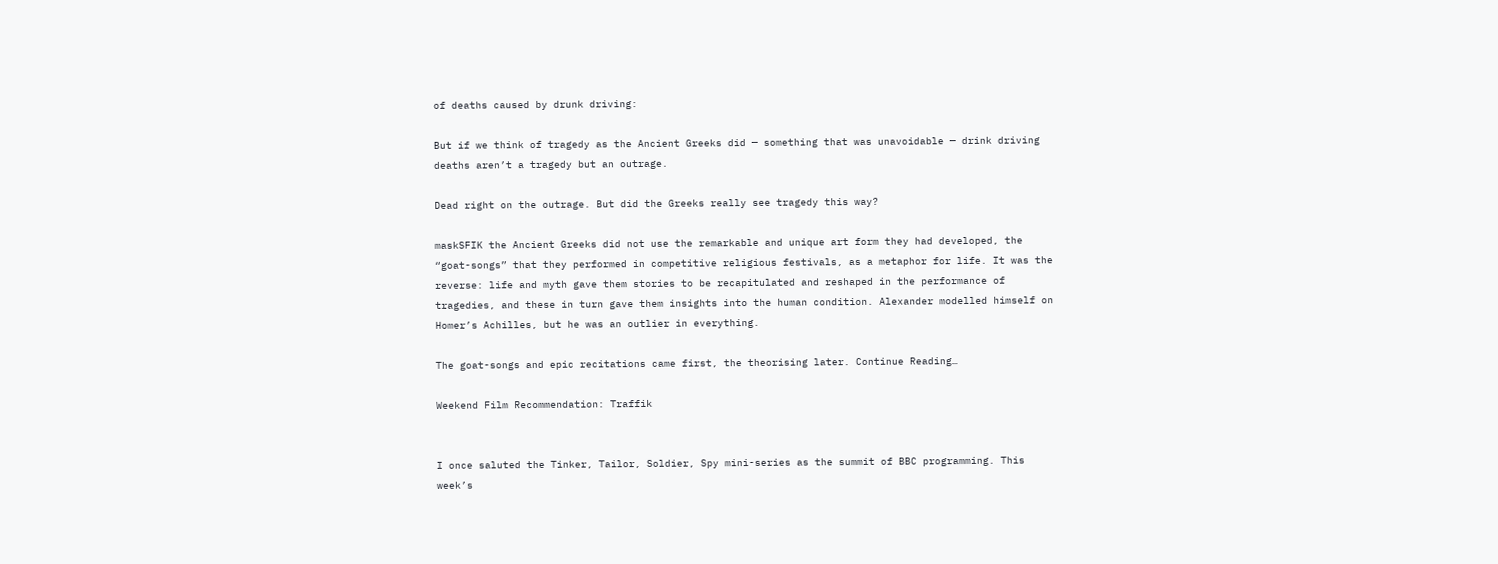of deaths caused by drunk driving:

But if we think of tragedy as the Ancient Greeks did — something that was unavoidable — drink driving deaths aren’t a tragedy but an outrage.

Dead right on the outrage. But did the Greeks really see tragedy this way?

maskSFIK the Ancient Greeks did not use the remarkable and unique art form they had developed, the “goat-songs” that they performed in competitive religious festivals, as a metaphor for life. It was the reverse: life and myth gave them stories to be recapitulated and reshaped in the performance of tragedies, and these in turn gave them insights into the human condition. Alexander modelled himself on Homer’s Achilles, but he was an outlier in everything.

The goat-songs and epic recitations came first, the theorising later. Continue Reading…

Weekend Film Recommendation: Traffik


I once saluted the Tinker, Tailor, Soldier, Spy mini-series as the summit of BBC programming. This week’s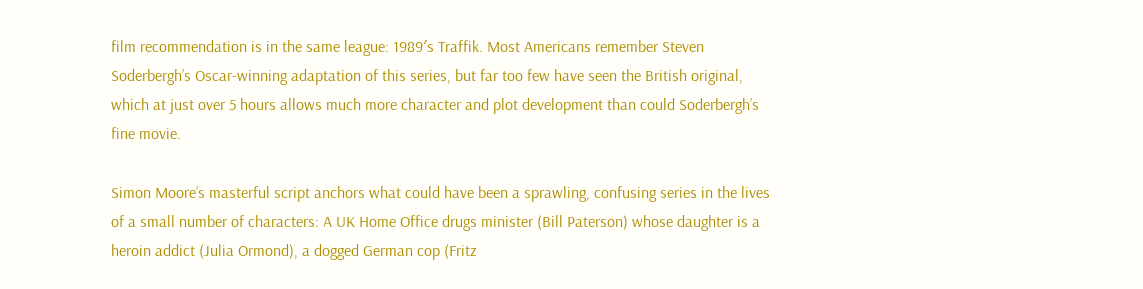film recommendation is in the same league: 1989′s Traffik. Most Americans remember Steven Soderbergh’s Oscar-winning adaptation of this series, but far too few have seen the British original, which at just over 5 hours allows much more character and plot development than could Soderbergh’s fine movie.

Simon Moore’s masterful script anchors what could have been a sprawling, confusing series in the lives of a small number of characters: A UK Home Office drugs minister (Bill Paterson) whose daughter is a heroin addict (Julia Ormond), a dogged German cop (Fritz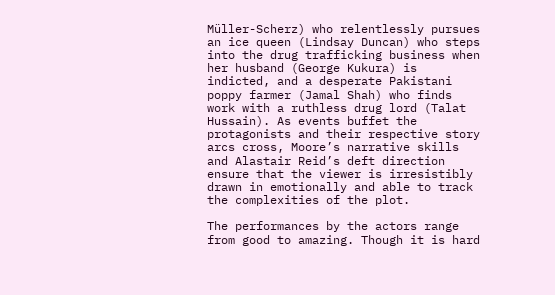Müller-Scherz) who relentlessly pursues an ice queen (Lindsay Duncan) who steps into the drug trafficking business when her husband (George Kukura) is indicted, and a desperate Pakistani poppy farmer (Jamal Shah) who finds work with a ruthless drug lord (Talat Hussain). As events buffet the protagonists and their respective story arcs cross, Moore’s narrative skills and Alastair Reid’s deft direction ensure that the viewer is irresistibly drawn in emotionally and able to track the complexities of the plot.

The performances by the actors range from good to amazing. Though it is hard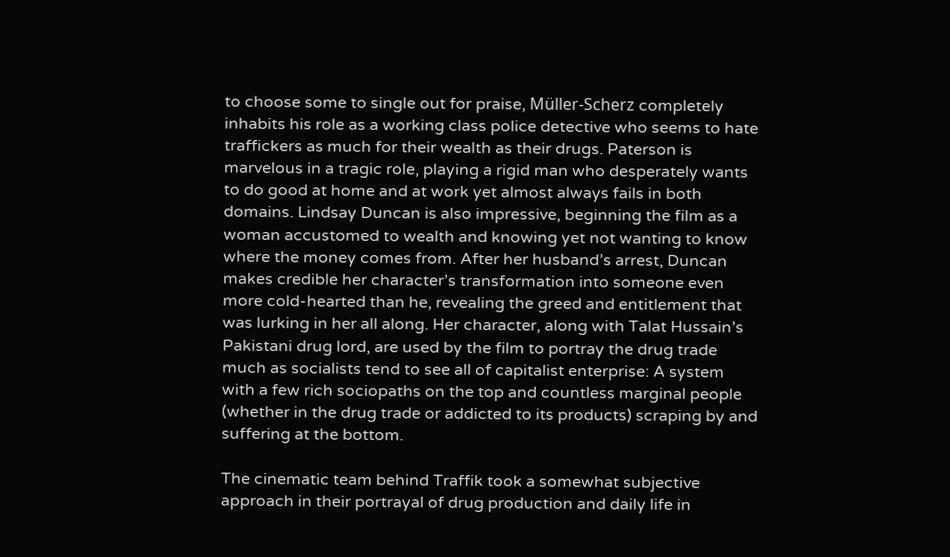to choose some to single out for praise, Müller-Scherz completely inhabits his role as a working class police detective who seems to hate traffickers as much for their wealth as their drugs. Paterson is marvelous in a tragic role, playing a rigid man who desperately wants to do good at home and at work yet almost always fails in both domains. Lindsay Duncan is also impressive, beginning the film as a woman accustomed to wealth and knowing yet not wanting to know where the money comes from. After her husband’s arrest, Duncan makes credible her character’s transformation into someone even more cold-hearted than he, revealing the greed and entitlement that was lurking in her all along. Her character, along with Talat Hussain’s Pakistani drug lord, are used by the film to portray the drug trade much as socialists tend to see all of capitalist enterprise: A system with a few rich sociopaths on the top and countless marginal people (whether in the drug trade or addicted to its products) scraping by and suffering at the bottom.

The cinematic team behind Traffik took a somewhat subjective approach in their portrayal of drug production and daily life in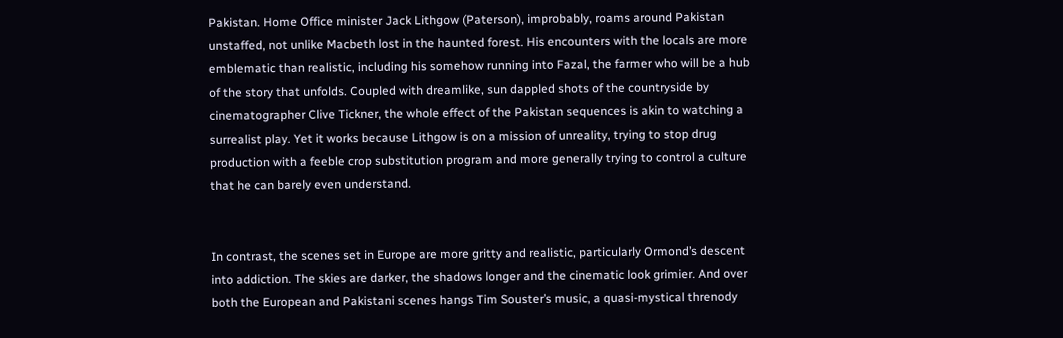Pakistan. Home Office minister Jack Lithgow (Paterson), improbably, roams around Pakistan unstaffed, not unlike Macbeth lost in the haunted forest. His encounters with the locals are more emblematic than realistic, including his somehow running into Fazal, the farmer who will be a hub of the story that unfolds. Coupled with dreamlike, sun dappled shots of the countryside by cinematographer Clive Tickner, the whole effect of the Pakistan sequences is akin to watching a surrealist play. Yet it works because Lithgow is on a mission of unreality, trying to stop drug production with a feeble crop substitution program and more generally trying to control a culture that he can barely even understand.


In contrast, the scenes set in Europe are more gritty and realistic, particularly Ormond’s descent into addiction. The skies are darker, the shadows longer and the cinematic look grimier. And over both the European and Pakistani scenes hangs Tim Souster’s music, a quasi-mystical threnody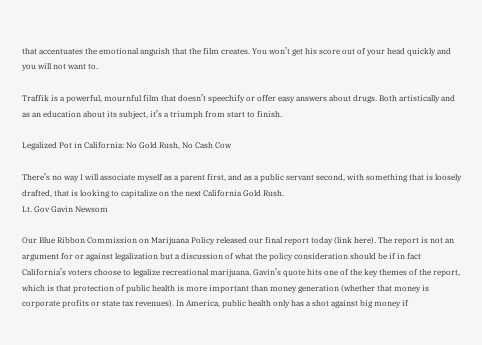that accentuates the emotional anguish that the film creates. You won’t get his score out of your head quickly and you will not want to.

Traffik is a powerful, mournful film that doesn’t speechify or offer easy answers about drugs. Both artistically and as an education about its subject, it’s a triumph from start to finish.

Legalized Pot in California: No Gold Rush, No Cash Cow

There’s no way I will associate myself as a parent first, and as a public servant second, with something that is loosely drafted, that is looking to capitalize on the next California Gold Rush.
Lt. Gov Gavin Newsom

Our Blue Ribbon Commission on Marijuana Policy released our final report today (link here). The report is not an argument for or against legalization but a discussion of what the policy consideration should be if in fact California’s voters choose to legalize recreational marijuana. Gavin’s quote hits one of the key themes of the report, which is that protection of public health is more important than money generation (whether that money is corporate profits or state tax revenues). In America, public health only has a shot against big money if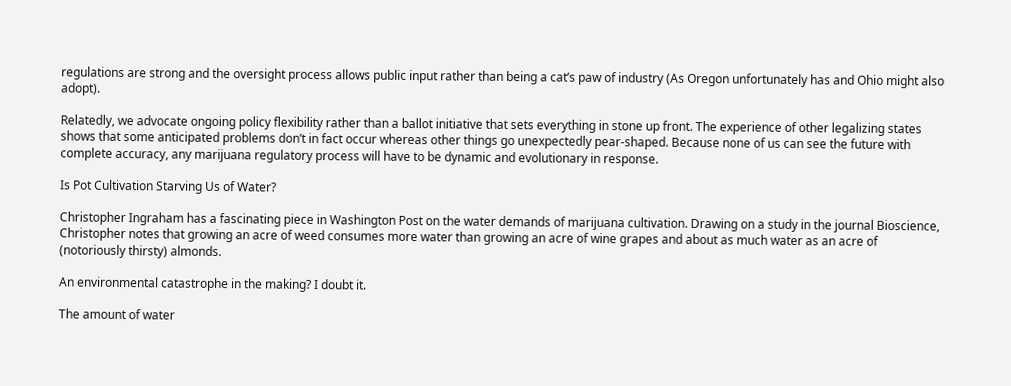regulations are strong and the oversight process allows public input rather than being a cat’s paw of industry (As Oregon unfortunately has and Ohio might also adopt).

Relatedly, we advocate ongoing policy flexibility rather than a ballot initiative that sets everything in stone up front. The experience of other legalizing states shows that some anticipated problems don’t in fact occur whereas other things go unexpectedly pear-shaped. Because none of us can see the future with complete accuracy, any marijuana regulatory process will have to be dynamic and evolutionary in response.

Is Pot Cultivation Starving Us of Water?

Christopher Ingraham has a fascinating piece in Washington Post on the water demands of marijuana cultivation. Drawing on a study in the journal Bioscience, Christopher notes that growing an acre of weed consumes more water than growing an acre of wine grapes and about as much water as an acre of (notoriously thirsty) almonds.

An environmental catastrophe in the making? I doubt it.

The amount of water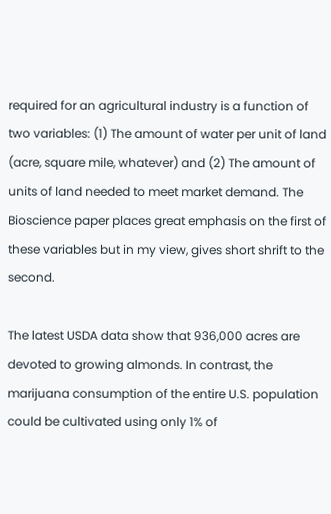required for an agricultural industry is a function of two variables: (1) The amount of water per unit of land (acre, square mile, whatever) and (2) The amount of units of land needed to meet market demand. The Bioscience paper places great emphasis on the first of these variables but in my view, gives short shrift to the second.

The latest USDA data show that 936,000 acres are devoted to growing almonds. In contrast, the marijuana consumption of the entire U.S. population could be cultivated using only 1% of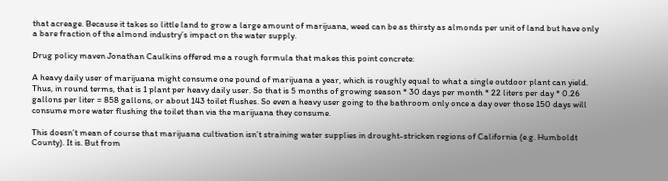that acreage. Because it takes so little land to grow a large amount of marijuana, weed can be as thirsty as almonds per unit of land but have only a bare fraction of the almond industry’s impact on the water supply.

Drug policy maven Jonathan Caulkins offered me a rough formula that makes this point concrete:

A heavy daily user of marijuana might consume one pound of marijuana a year, which is roughly equal to what a single outdoor plant can yield. Thus, in round terms, that is 1 plant per heavy daily user. So that is 5 months of growing season * 30 days per month * 22 liters per day * 0.26 gallons per liter = 858 gallons, or about 143 toilet flushes. So even a heavy user going to the bathroom only once a day over those 150 days will consume more water flushing the toilet than via the marijuana they consume.

This doesn’t mean of course that marijuana cultivation isn’t straining water supplies in drought-stricken regions of California (e.g. Humboldt County). It is. But from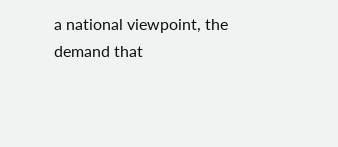a national viewpoint, the demand that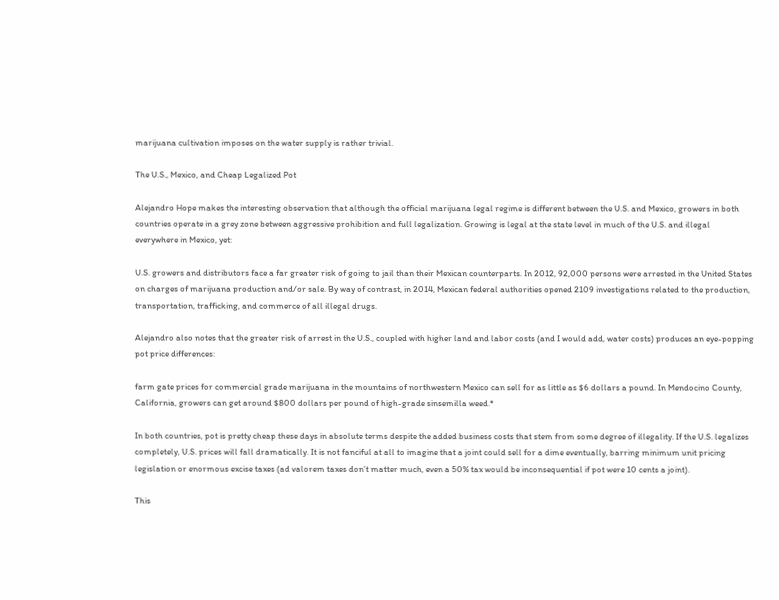marijuana cultivation imposes on the water supply is rather trivial.

The U.S., Mexico, and Cheap Legalized Pot

Alejandro Hope makes the interesting observation that although the official marijuana legal regime is different between the U.S. and Mexico, growers in both countries operate in a grey zone between aggressive prohibition and full legalization. Growing is legal at the state level in much of the U.S. and illegal everywhere in Mexico, yet:

U.S. growers and distributors face a far greater risk of going to jail than their Mexican counterparts. In 2012, 92,000 persons were arrested in the United States on charges of marijuana production and/or sale. By way of contrast, in 2014, Mexican federal authorities opened 2109 investigations related to the production, transportation, trafficking, and commerce of all illegal drugs.

Alejandro also notes that the greater risk of arrest in the U.S., coupled with higher land and labor costs (and I would add, water costs) produces an eye-popping pot price differences:

farm gate prices for commercial grade marijuana in the mountains of northwestern Mexico can sell for as little as $6 dollars a pound. In Mendocino County, California, growers can get around $800 dollars per pound of high-grade sinsemilla weed.*

In both countries, pot is pretty cheap these days in absolute terms despite the added business costs that stem from some degree of illegality. If the U.S. legalizes completely, U.S. prices will fall dramatically. It is not fanciful at all to imagine that a joint could sell for a dime eventually, barring minimum unit pricing legislation or enormous excise taxes (ad valorem taxes don’t matter much, even a 50% tax would be inconsequential if pot were 10 cents a joint).

This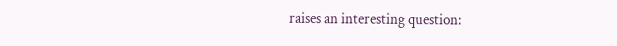raises an interesting question: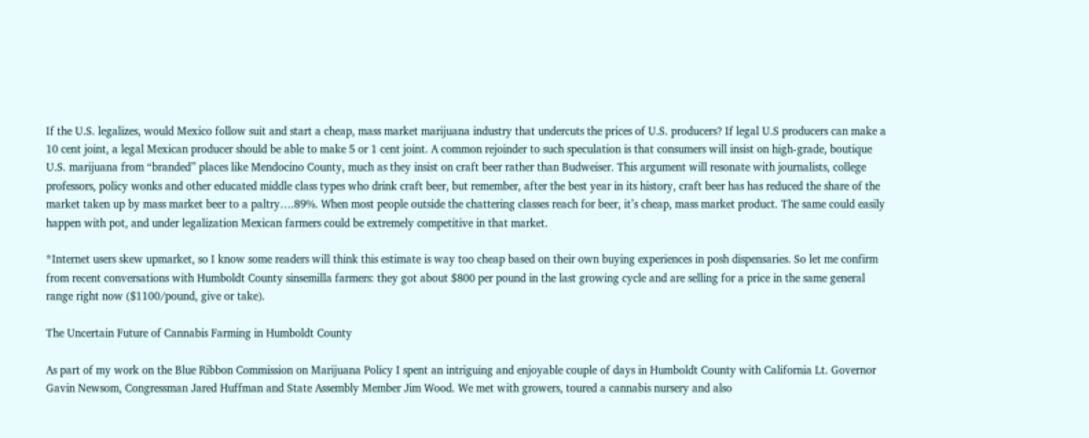If the U.S. legalizes, would Mexico follow suit and start a cheap, mass market marijuana industry that undercuts the prices of U.S. producers? If legal U.S producers can make a 10 cent joint, a legal Mexican producer should be able to make 5 or 1 cent joint. A common rejoinder to such speculation is that consumers will insist on high-grade, boutique U.S. marijuana from “branded” places like Mendocino County, much as they insist on craft beer rather than Budweiser. This argument will resonate with journalists, college professors, policy wonks and other educated middle class types who drink craft beer, but remember, after the best year in its history, craft beer has has reduced the share of the market taken up by mass market beer to a paltry….89%. When most people outside the chattering classes reach for beer, it’s cheap, mass market product. The same could easily happen with pot, and under legalization Mexican farmers could be extremely competitive in that market.

*Internet users skew upmarket, so I know some readers will think this estimate is way too cheap based on their own buying experiences in posh dispensaries. So let me confirm from recent conversations with Humboldt County sinsemilla farmers: they got about $800 per pound in the last growing cycle and are selling for a price in the same general range right now ($1100/pound, give or take).

The Uncertain Future of Cannabis Farming in Humboldt County

As part of my work on the Blue Ribbon Commission on Marijuana Policy I spent an intriguing and enjoyable couple of days in Humboldt County with California Lt. Governor Gavin Newsom, Congressman Jared Huffman and State Assembly Member Jim Wood. We met with growers, toured a cannabis nursery and also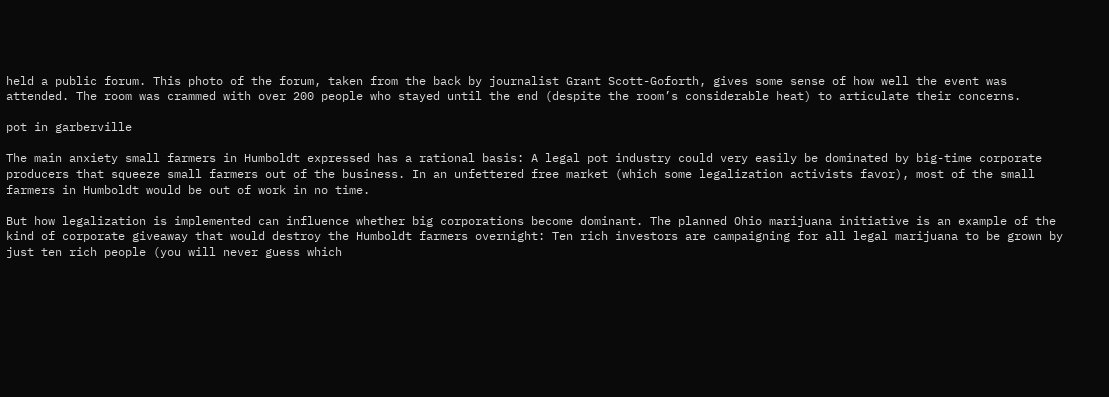held a public forum. This photo of the forum, taken from the back by journalist Grant Scott-Goforth, gives some sense of how well the event was attended. The room was crammed with over 200 people who stayed until the end (despite the room’s considerable heat) to articulate their concerns.

pot in garberville

The main anxiety small farmers in Humboldt expressed has a rational basis: A legal pot industry could very easily be dominated by big-time corporate producers that squeeze small farmers out of the business. In an unfettered free market (which some legalization activists favor), most of the small farmers in Humboldt would be out of work in no time.

But how legalization is implemented can influence whether big corporations become dominant. The planned Ohio marijuana initiative is an example of the kind of corporate giveaway that would destroy the Humboldt farmers overnight: Ten rich investors are campaigning for all legal marijuana to be grown by just ten rich people (you will never guess which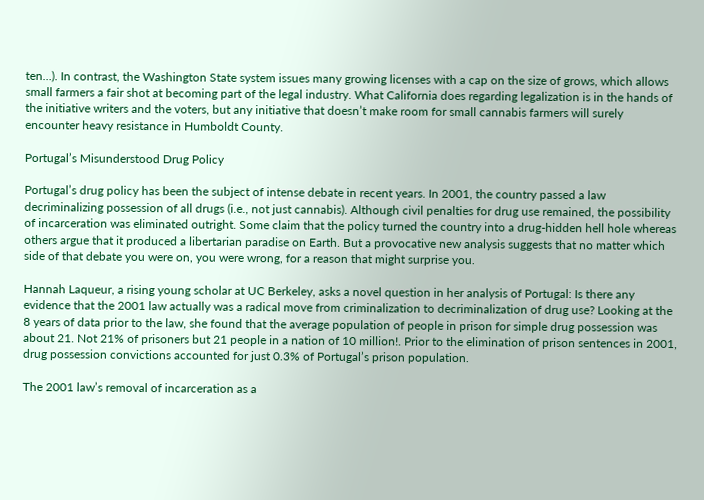ten…). In contrast, the Washington State system issues many growing licenses with a cap on the size of grows, which allows small farmers a fair shot at becoming part of the legal industry. What California does regarding legalization is in the hands of the initiative writers and the voters, but any initiative that doesn’t make room for small cannabis farmers will surely encounter heavy resistance in Humboldt County.

Portugal’s Misunderstood Drug Policy

Portugal’s drug policy has been the subject of intense debate in recent years. In 2001, the country passed a law decriminalizing possession of all drugs (i.e., not just cannabis). Although civil penalties for drug use remained, the possibility of incarceration was eliminated outright. Some claim that the policy turned the country into a drug-hidden hell hole whereas others argue that it produced a libertarian paradise on Earth. But a provocative new analysis suggests that no matter which side of that debate you were on, you were wrong, for a reason that might surprise you.

Hannah Laqueur, a rising young scholar at UC Berkeley, asks a novel question in her analysis of Portugal: Is there any evidence that the 2001 law actually was a radical move from criminalization to decriminalization of drug use? Looking at the 8 years of data prior to the law, she found that the average population of people in prison for simple drug possession was about 21. Not 21% of prisoners but 21 people in a nation of 10 million!. Prior to the elimination of prison sentences in 2001, drug possession convictions accounted for just 0.3% of Portugal’s prison population.

The 2001 law’s removal of incarceration as a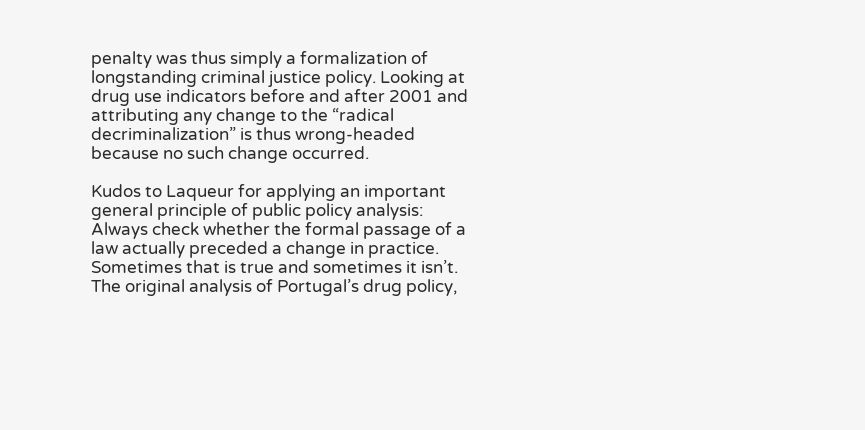penalty was thus simply a formalization of longstanding criminal justice policy. Looking at drug use indicators before and after 2001 and attributing any change to the “radical decriminalization” is thus wrong-headed because no such change occurred.

Kudos to Laqueur for applying an important general principle of public policy analysis: Always check whether the formal passage of a law actually preceded a change in practice. Sometimes that is true and sometimes it isn’t. The original analysis of Portugal’s drug policy,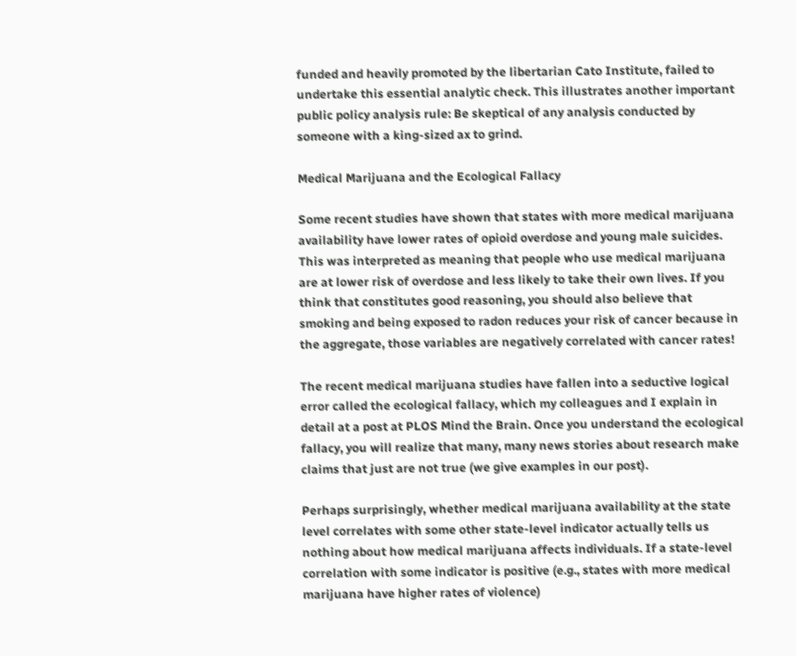funded and heavily promoted by the libertarian Cato Institute, failed to undertake this essential analytic check. This illustrates another important public policy analysis rule: Be skeptical of any analysis conducted by someone with a king-sized ax to grind.

Medical Marijuana and the Ecological Fallacy

Some recent studies have shown that states with more medical marijuana availability have lower rates of opioid overdose and young male suicides. This was interpreted as meaning that people who use medical marijuana are at lower risk of overdose and less likely to take their own lives. If you think that constitutes good reasoning, you should also believe that smoking and being exposed to radon reduces your risk of cancer because in the aggregate, those variables are negatively correlated with cancer rates!

The recent medical marijuana studies have fallen into a seductive logical error called the ecological fallacy, which my colleagues and I explain in detail at a post at PLOS Mind the Brain. Once you understand the ecological fallacy, you will realize that many, many news stories about research make claims that just are not true (we give examples in our post).

Perhaps surprisingly, whether medical marijuana availability at the state level correlates with some other state-level indicator actually tells us nothing about how medical marijuana affects individuals. If a state-level correlation with some indicator is positive (e.g., states with more medical marijuana have higher rates of violence)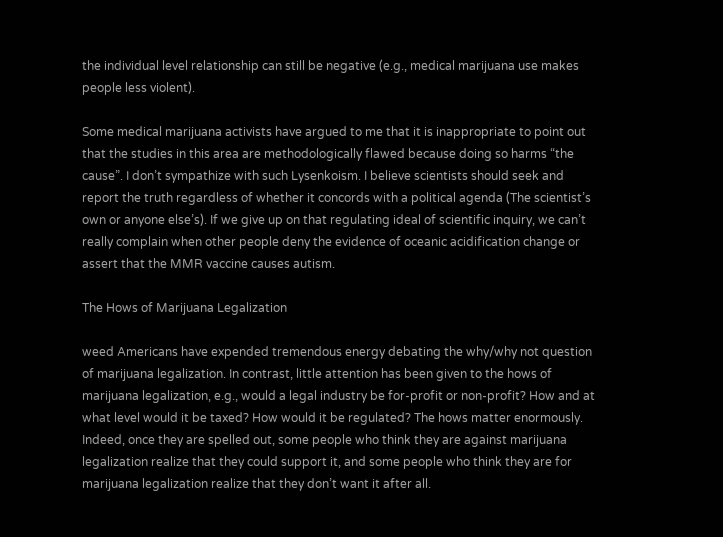the individual level relationship can still be negative (e.g., medical marijuana use makes people less violent).

Some medical marijuana activists have argued to me that it is inappropriate to point out that the studies in this area are methodologically flawed because doing so harms “the cause”. I don’t sympathize with such Lysenkoism. I believe scientists should seek and report the truth regardless of whether it concords with a political agenda (The scientist’s own or anyone else’s). If we give up on that regulating ideal of scientific inquiry, we can’t really complain when other people deny the evidence of oceanic acidification change or assert that the MMR vaccine causes autism.

The Hows of Marijuana Legalization

weed Americans have expended tremendous energy debating the why/why not question of marijuana legalization. In contrast, little attention has been given to the hows of marijuana legalization, e.g., would a legal industry be for-profit or non-profit? How and at what level would it be taxed? How would it be regulated? The hows matter enormously. Indeed, once they are spelled out, some people who think they are against marijuana legalization realize that they could support it, and some people who think they are for marijuana legalization realize that they don’t want it after all.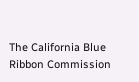The California Blue Ribbon Commission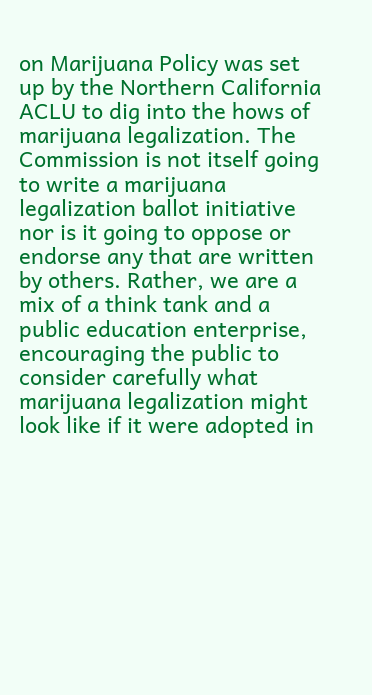on Marijuana Policy was set up by the Northern California ACLU to dig into the hows of marijuana legalization. The Commission is not itself going to write a marijuana legalization ballot initiative nor is it going to oppose or endorse any that are written by others. Rather, we are a mix of a think tank and a public education enterprise, encouraging the public to consider carefully what marijuana legalization might look like if it were adopted in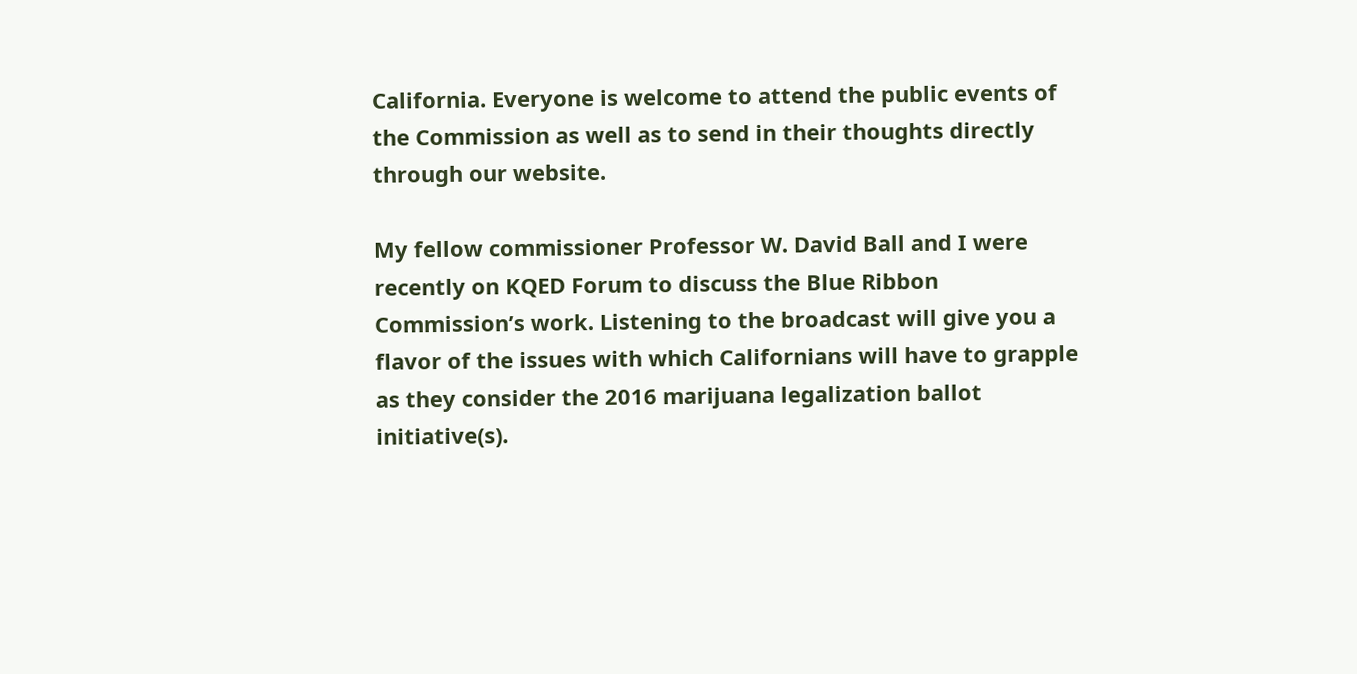California. Everyone is welcome to attend the public events of the Commission as well as to send in their thoughts directly through our website.

My fellow commissioner Professor W. David Ball and I were recently on KQED Forum to discuss the Blue Ribbon Commission’s work. Listening to the broadcast will give you a flavor of the issues with which Californians will have to grapple as they consider the 2016 marijuana legalization ballot initiative(s).